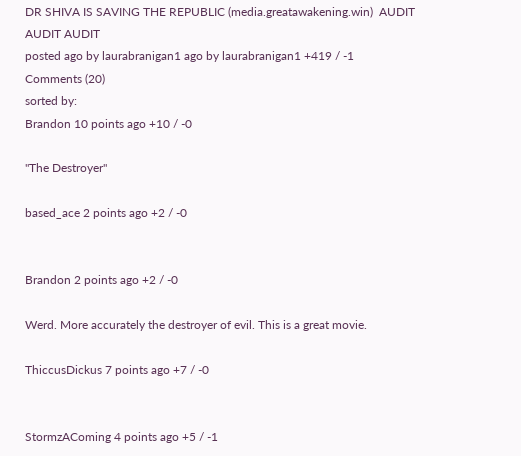DR SHIVA IS SAVING THE REPUBLIC (media.greatawakening.win)  AUDIT AUDIT AUDIT
posted ago by laurabranigan1 ago by laurabranigan1 +419 / -1
Comments (20)
sorted by:
Brandon 10 points ago +10 / -0

"The Destroyer"

based_ace 2 points ago +2 / -0


Brandon 2 points ago +2 / -0

Werd. More accurately the destroyer of evil. This is a great movie.

ThiccusDickus 7 points ago +7 / -0


StormzAComing 4 points ago +5 / -1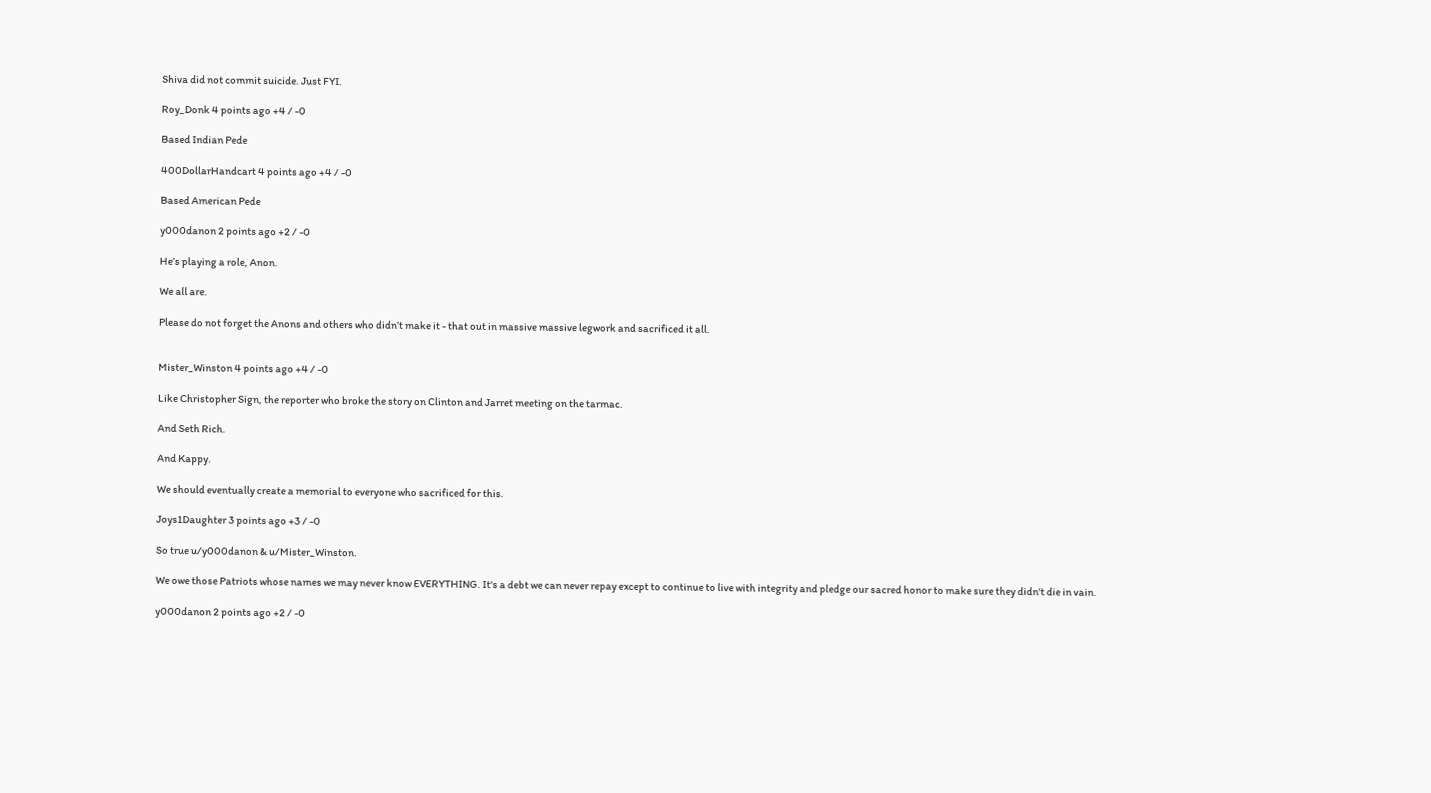Shiva did not commit suicide. Just FYI.

Roy_Donk 4 points ago +4 / -0

Based Indian Pede

400DollarHandcart 4 points ago +4 / -0

Based American Pede

y000danon 2 points ago +2 / -0

He’s playing a role, Anon.

We all are.

Please do not forget the Anons and others who didn’t make it - that out in massive massive legwork and sacrificed it all.


Mister_Winston 4 points ago +4 / -0

Like Christopher Sign, the reporter who broke the story on Clinton and Jarret meeting on the tarmac.

And Seth Rich.

And Kappy.

We should eventually create a memorial to everyone who sacrificed for this.

Joys1Daughter 3 points ago +3 / -0

So true u/y000danon & u/Mister_Winston.

We owe those Patriots whose names we may never know EVERYTHING. It's a debt we can never repay except to continue to live with integrity and pledge our sacred honor to make sure they didn't die in vain.

y000danon 2 points ago +2 / -0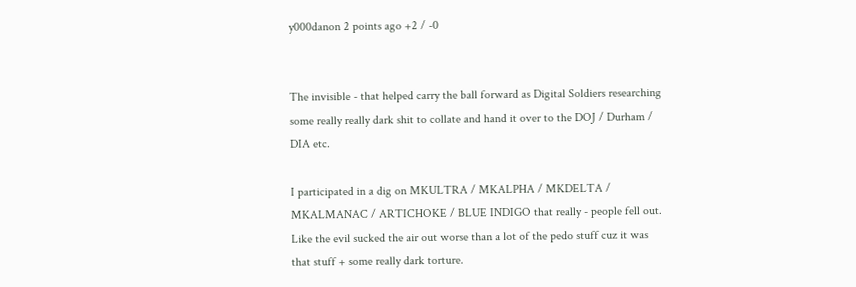y000danon 2 points ago +2 / -0


The invisible - that helped carry the ball forward as Digital Soldiers researching some really really dark shit to collate and hand it over to the DOJ / Durham / DIA etc.

I participated in a dig on MKULTRA / MKALPHA / MKDELTA / MKALMANAC / ARTICHOKE / BLUE INDIGO that really - people fell out. Like the evil sucked the air out worse than a lot of the pedo stuff cuz it was that stuff + some really dark torture.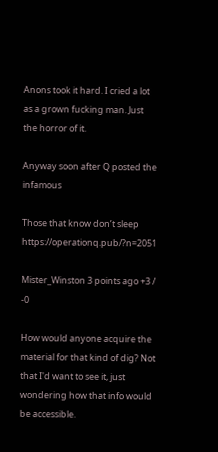Anons took it hard. I cried a lot as a grown fucking man. Just the horror of it.

Anyway soon after Q posted the infamous

Those that know don’t sleep https://operationq.pub/?n=2051

Mister_Winston 3 points ago +3 / -0

How would anyone acquire the material for that kind of dig? Not that I'd want to see it, just wondering how that info would be accessible.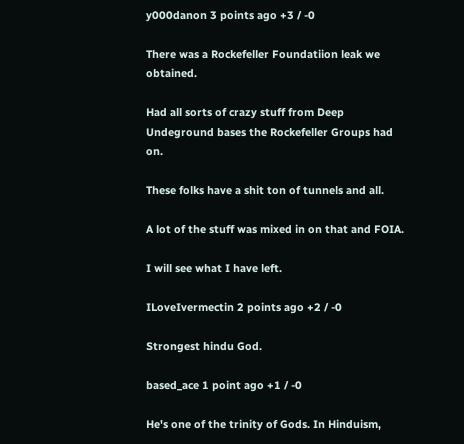y000danon 3 points ago +3 / -0

There was a Rockefeller Foundatiion leak we obtained.

Had all sorts of crazy stuff from Deep Undeground bases the Rockefeller Groups had on.

These folks have a shit ton of tunnels and all.

A lot of the stuff was mixed in on that and FOIA.

I will see what I have left.

ILoveIvermectin 2 points ago +2 / -0

Strongest hindu God.

based_ace 1 point ago +1 / -0

He's one of the trinity of Gods. In Hinduism,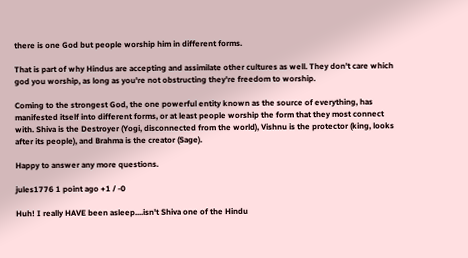there is one God but people worship him in different forms.

That is part of why Hindus are accepting and assimilate other cultures as well. They don't care which god you worship, as long as you're not obstructing they're freedom to worship.

Coming to the strongest God, the one powerful entity known as the source of everything, has manifested itself into different forms, or at least people worship the form that they most connect with. Shiva is the Destroyer (Yogi, disconnected from the world), Vishnu is the protector (king, looks after its people), and Brahma is the creator (Sage).

Happy to answer any more questions.

jules1776 1 point ago +1 / -0

Huh! I really HAVE been asleep....isn't Shiva one of the Hindu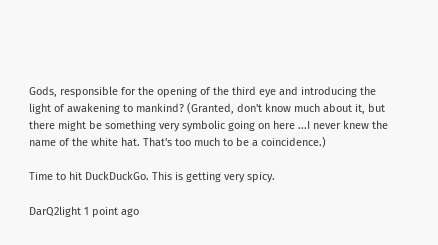Gods, responsible for the opening of the third eye and introducing the light of awakening to mankind? (Granted, don't know much about it, but there might be something very symbolic going on here ...I never knew the name of the white hat. That's too much to be a coincidence.)

Time to hit DuckDuckGo. This is getting very spicy.

DarQ2light 1 point ago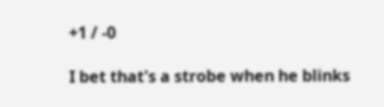+1 / -0

I bet that's a strobe when he blinks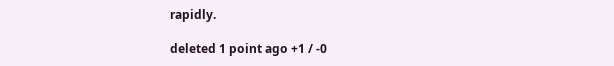rapidly.

deleted 1 point ago +1 / -0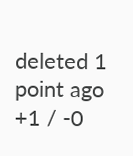deleted 1 point ago +1 / -0